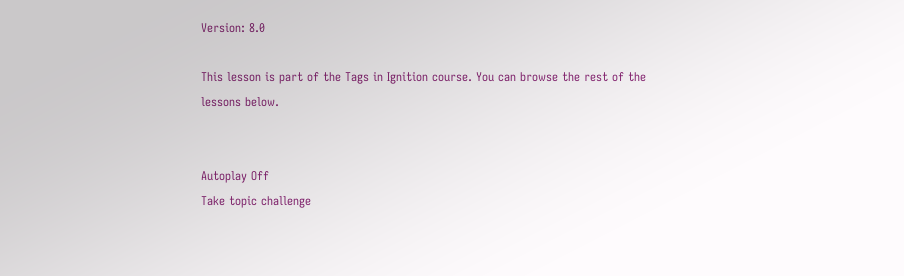Version: 8.0

This lesson is part of the Tags in Ignition course. You can browse the rest of the lessons below.


Autoplay Off
Take topic challenge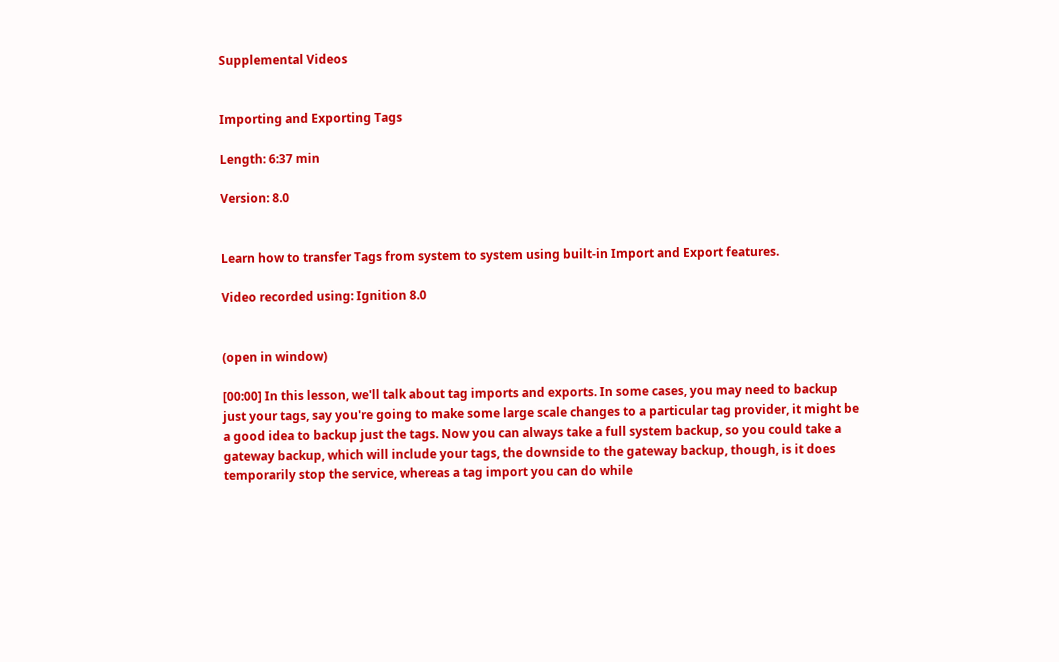Supplemental Videos


Importing and Exporting Tags

Length: 6:37 min

Version: 8.0


Learn how to transfer Tags from system to system using built-in Import and Export features.

Video recorded using: Ignition 8.0


(open in window)

[00:00] In this lesson, we'll talk about tag imports and exports. In some cases, you may need to backup just your tags, say you're going to make some large scale changes to a particular tag provider, it might be a good idea to backup just the tags. Now you can always take a full system backup, so you could take a gateway backup, which will include your tags, the downside to the gateway backup, though, is it does temporarily stop the service, whereas a tag import you can do while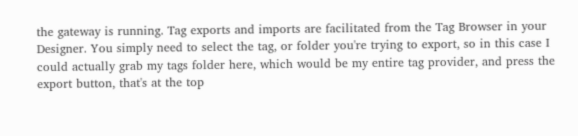the gateway is running. Tag exports and imports are facilitated from the Tag Browser in your Designer. You simply need to select the tag, or folder you're trying to export, so in this case I could actually grab my tags folder here, which would be my entire tag provider, and press the export button, that's at the top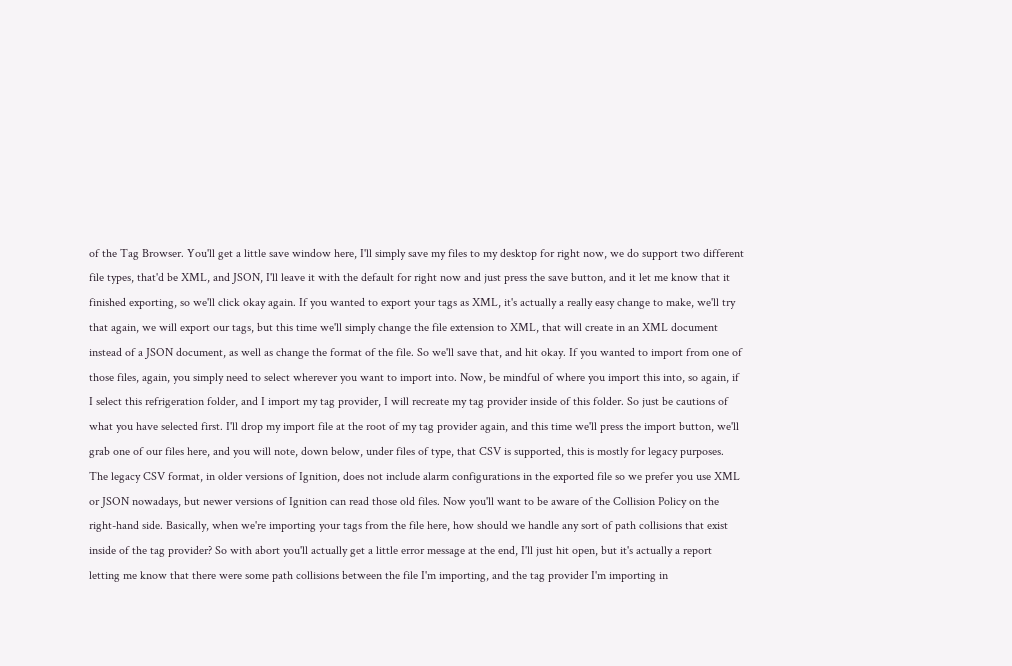of the Tag Browser. You'll get a little save window here, I'll simply save my files to my desktop for right now, we do support two different file types, that'd be XML, and JSON, I'll leave it with the default for right now and just press the save button, and it let me know that it finished exporting, so we'll click okay again. If you wanted to export your tags as XML, it's actually a really easy change to make, we'll try that again, we will export our tags, but this time we'll simply change the file extension to XML, that will create in an XML document instead of a JSON document, as well as change the format of the file. So we'll save that, and hit okay. If you wanted to import from one of those files, again, you simply need to select wherever you want to import into. Now, be mindful of where you import this into, so again, if I select this refrigeration folder, and I import my tag provider, I will recreate my tag provider inside of this folder. So just be cautions of what you have selected first. I'll drop my import file at the root of my tag provider again, and this time we'll press the import button, we'll grab one of our files here, and you will note, down below, under files of type, that CSV is supported, this is mostly for legacy purposes. The legacy CSV format, in older versions of Ignition, does not include alarm configurations in the exported file so we prefer you use XML or JSON nowadays, but newer versions of Ignition can read those old files. Now you'll want to be aware of the Collision Policy on the right-hand side. Basically, when we're importing your tags from the file here, how should we handle any sort of path collisions that exist inside of the tag provider? So with abort you'll actually get a little error message at the end, I'll just hit open, but it's actually a report letting me know that there were some path collisions between the file I'm importing, and the tag provider I'm importing in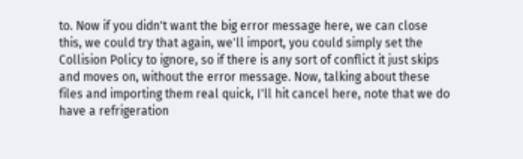to. Now if you didn't want the big error message here, we can close this, we could try that again, we'll import, you could simply set the Collision Policy to ignore, so if there is any sort of conflict it just skips and moves on, without the error message. Now, talking about these files and importing them real quick, I'll hit cancel here, note that we do have a refrigeration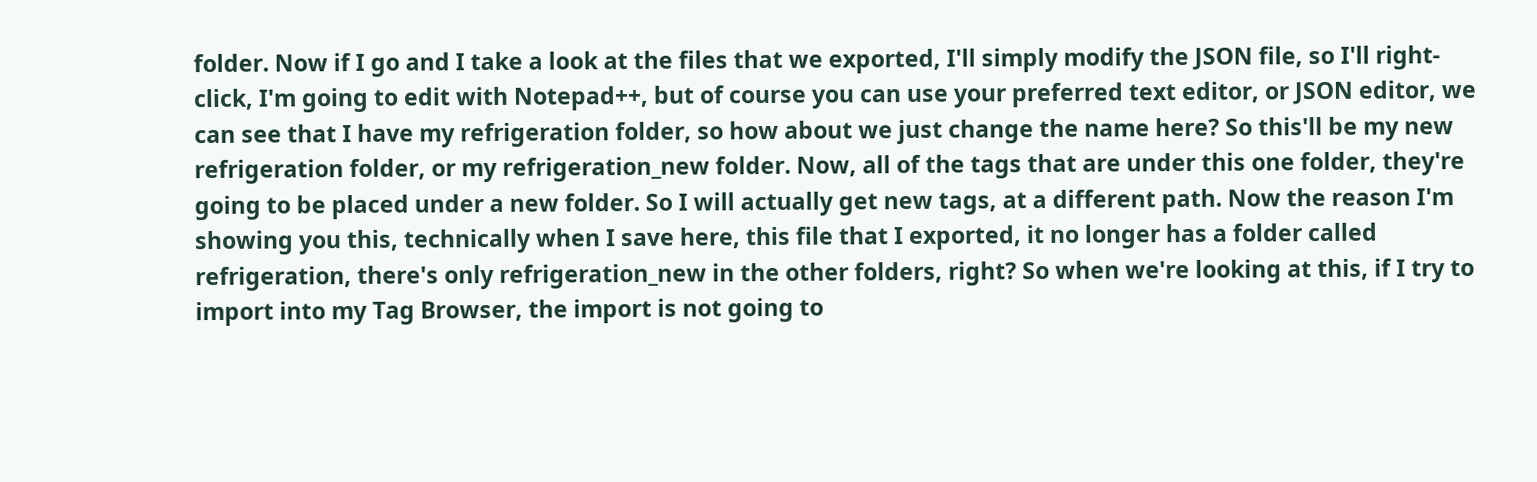folder. Now if I go and I take a look at the files that we exported, I'll simply modify the JSON file, so I'll right-click, I'm going to edit with Notepad++, but of course you can use your preferred text editor, or JSON editor, we can see that I have my refrigeration folder, so how about we just change the name here? So this'll be my new refrigeration folder, or my refrigeration_new folder. Now, all of the tags that are under this one folder, they're going to be placed under a new folder. So I will actually get new tags, at a different path. Now the reason I'm showing you this, technically when I save here, this file that I exported, it no longer has a folder called refrigeration, there's only refrigeration_new in the other folders, right? So when we're looking at this, if I try to import into my Tag Browser, the import is not going to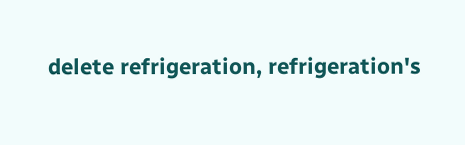delete refrigeration, refrigeration's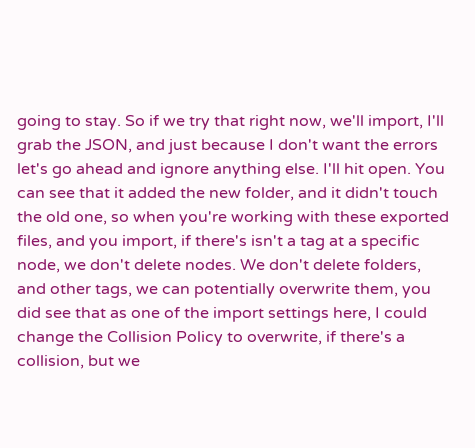going to stay. So if we try that right now, we'll import, I'll grab the JSON, and just because I don't want the errors let's go ahead and ignore anything else. I'll hit open. You can see that it added the new folder, and it didn't touch the old one, so when you're working with these exported files, and you import, if there's isn't a tag at a specific node, we don't delete nodes. We don't delete folders, and other tags, we can potentially overwrite them, you did see that as one of the import settings here, I could change the Collision Policy to overwrite, if there's a collision, but we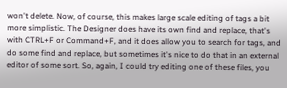won't delete. Now, of course, this makes large scale editing of tags a bit more simplistic. The Designer does have its own find and replace, that's with CTRL+F or Command+F, and it does allow you to search for tags, and do some find and replace, but sometimes it's nice to do that in an external editor of some sort. So, again, I could try editing one of these files, you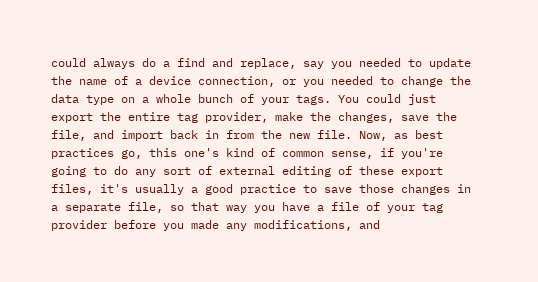could always do a find and replace, say you needed to update the name of a device connection, or you needed to change the data type on a whole bunch of your tags. You could just export the entire tag provider, make the changes, save the file, and import back in from the new file. Now, as best practices go, this one's kind of common sense, if you're going to do any sort of external editing of these export files, it's usually a good practice to save those changes in a separate file, so that way you have a file of your tag provider before you made any modifications, and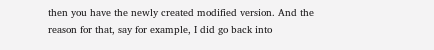then you have the newly created modified version. And the reason for that, say for example, I did go back into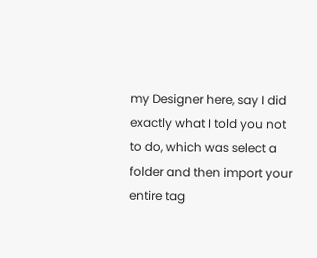my Designer here, say I did exactly what I told you not to do, which was select a folder and then import your entire tag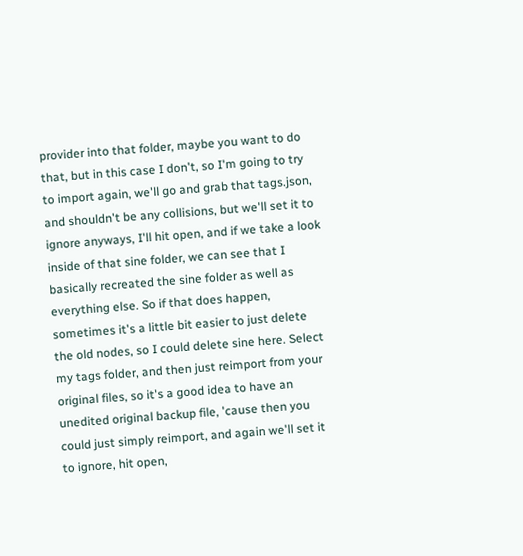provider into that folder, maybe you want to do that, but in this case I don't, so I'm going to try to import again, we'll go and grab that tags.json, and shouldn't be any collisions, but we'll set it to ignore anyways, I'll hit open, and if we take a look inside of that sine folder, we can see that I basically recreated the sine folder as well as everything else. So if that does happen, sometimes it's a little bit easier to just delete the old nodes, so I could delete sine here. Select my tags folder, and then just reimport from your original files, so it's a good idea to have an unedited original backup file, 'cause then you could just simply reimport, and again we'll set it to ignore, hit open,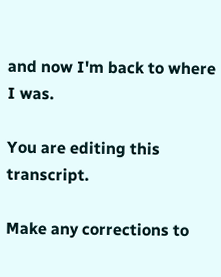and now I'm back to where I was.

You are editing this transcript.

Make any corrections to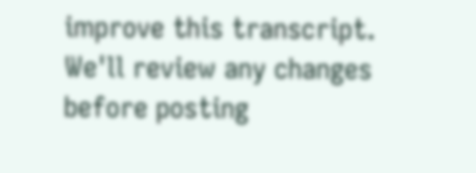improve this transcript. We'll review any changes before posting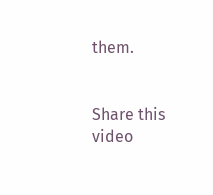them.


Share this video